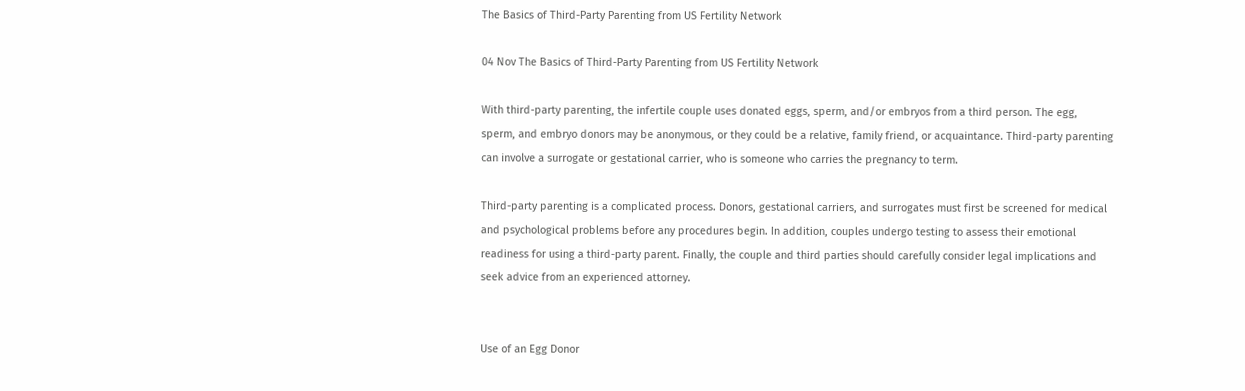The Basics of Third-Party Parenting from US Fertility Network

04 Nov The Basics of Third-Party Parenting from US Fertility Network

With third-party parenting, the infertile couple uses donated eggs, sperm, and/or embryos from a third person. The egg, sperm, and embryo donors may be anonymous, or they could be a relative, family friend, or acquaintance. Third-party parenting can involve a surrogate or gestational carrier, who is someone who carries the pregnancy to term.

Third-party parenting is a complicated process. Donors, gestational carriers, and surrogates must first be screened for medical and psychological problems before any procedures begin. In addition, couples undergo testing to assess their emotional readiness for using a third-party parent. Finally, the couple and third parties should carefully consider legal implications and seek advice from an experienced attorney.


Use of an Egg Donor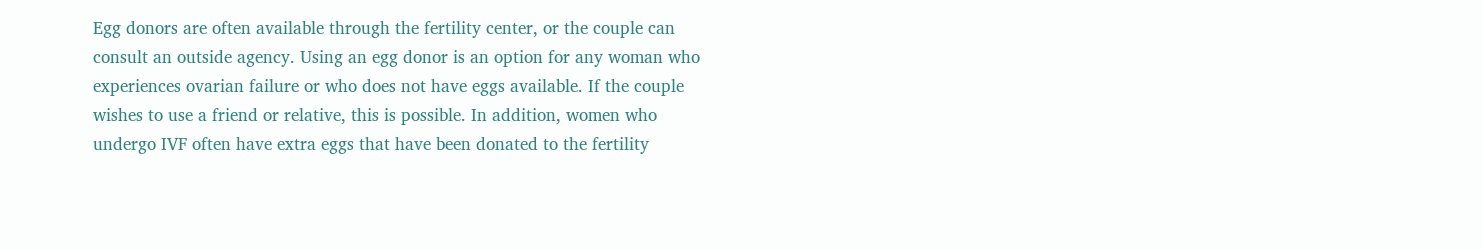Egg donors are often available through the fertility center, or the couple can consult an outside agency. Using an egg donor is an option for any woman who experiences ovarian failure or who does not have eggs available. If the couple wishes to use a friend or relative, this is possible. In addition, women who undergo IVF often have extra eggs that have been donated to the fertility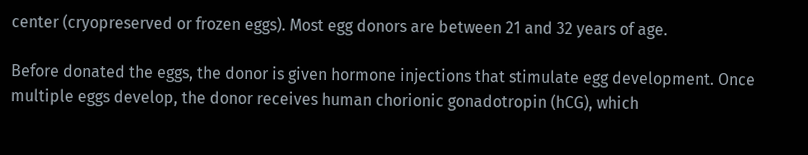center (cryopreserved or frozen eggs). Most egg donors are between 21 and 32 years of age.

Before donated the eggs, the donor is given hormone injections that stimulate egg development. Once multiple eggs develop, the donor receives human chorionic gonadotropin (hCG), which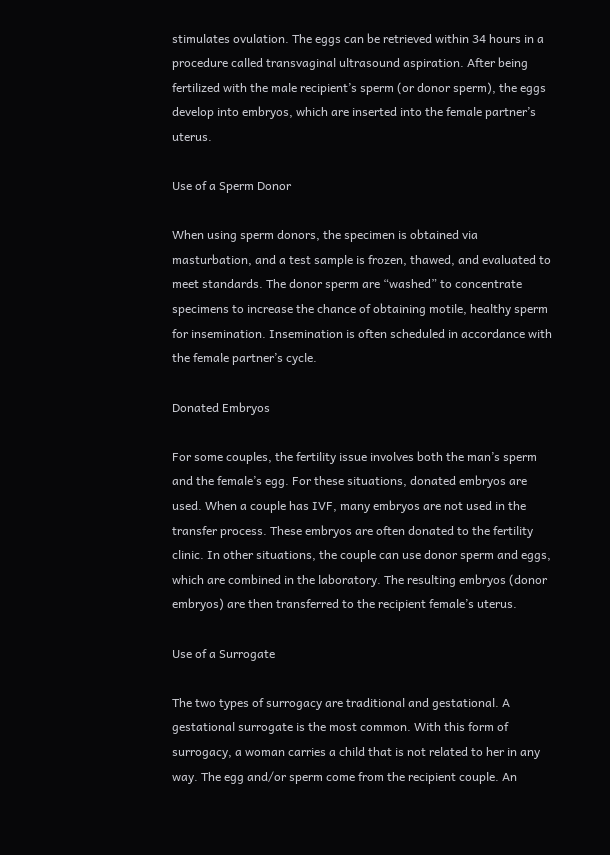stimulates ovulation. The eggs can be retrieved within 34 hours in a procedure called transvaginal ultrasound aspiration. After being fertilized with the male recipient’s sperm (or donor sperm), the eggs develop into embryos, which are inserted into the female partner’s uterus.

Use of a Sperm Donor

When using sperm donors, the specimen is obtained via masturbation, and a test sample is frozen, thawed, and evaluated to meet standards. The donor sperm are “washed” to concentrate specimens to increase the chance of obtaining motile, healthy sperm for insemination. Insemination is often scheduled in accordance with the female partner’s cycle.

Donated Embryos

For some couples, the fertility issue involves both the man’s sperm and the female’s egg. For these situations, donated embryos are used. When a couple has IVF, many embryos are not used in the transfer process. These embryos are often donated to the fertility clinic. In other situations, the couple can use donor sperm and eggs, which are combined in the laboratory. The resulting embryos (donor embryos) are then transferred to the recipient female’s uterus.

Use of a Surrogate

The two types of surrogacy are traditional and gestational. A gestational surrogate is the most common. With this form of surrogacy, a woman carries a child that is not related to her in any way. The egg and/or sperm come from the recipient couple. An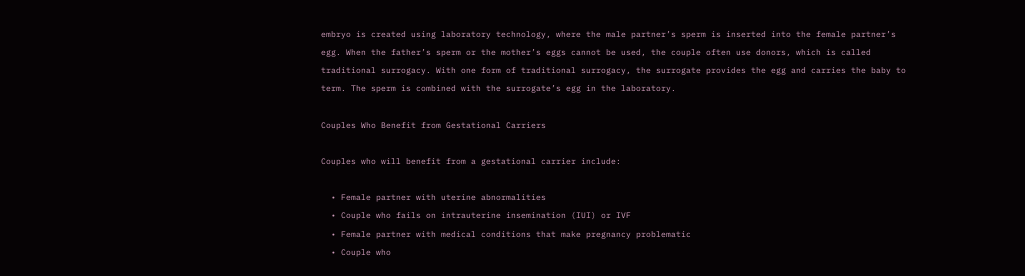embryo is created using laboratory technology, where the male partner’s sperm is inserted into the female partner’s egg. When the father’s sperm or the mother’s eggs cannot be used, the couple often use donors, which is called traditional surrogacy. With one form of traditional surrogacy, the surrogate provides the egg and carries the baby to term. The sperm is combined with the surrogate’s egg in the laboratory.

Couples Who Benefit from Gestational Carriers

Couples who will benefit from a gestational carrier include:

  • Female partner with uterine abnormalities
  • Couple who fails on intrauterine insemination (IUI) or IVF
  • Female partner with medical conditions that make pregnancy problematic
  • Couple who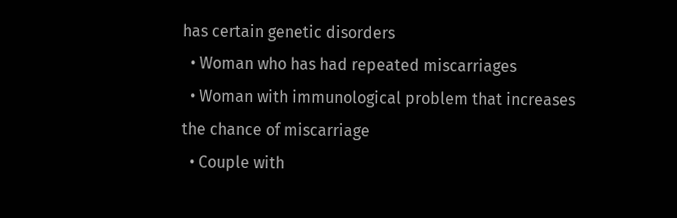has certain genetic disorders
  • Woman who has had repeated miscarriages
  • Woman with immunological problem that increases the chance of miscarriage
  • Couple with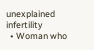unexplained infertility
  • Woman who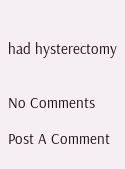had hysterectomy


No Comments

Post A Comment